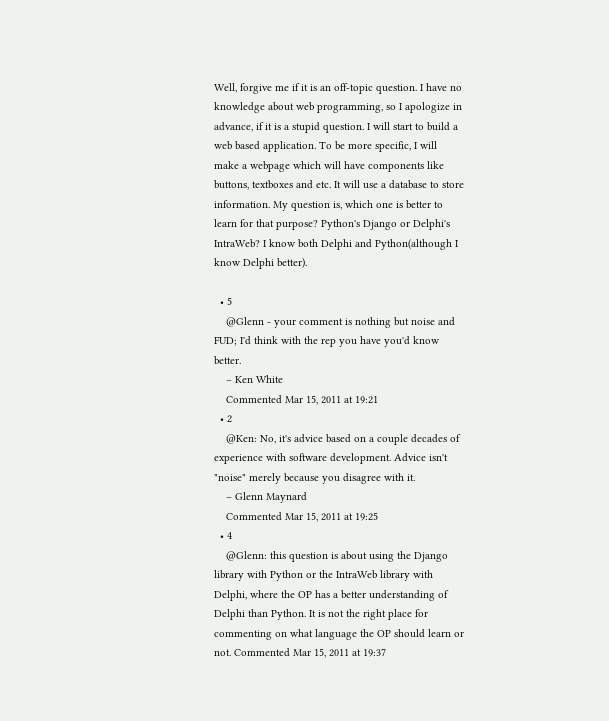Well, forgive me if it is an off-topic question. I have no knowledge about web programming, so I apologize in advance, if it is a stupid question. I will start to build a web based application. To be more specific, I will make a webpage which will have components like buttons, textboxes and etc. It will use a database to store information. My question is, which one is better to learn for that purpose? Python's Django or Delphi's IntraWeb? I know both Delphi and Python(although I know Delphi better).

  • 5
    @Glenn - your comment is nothing but noise and FUD; I'd think with the rep you have you'd know better.
    – Ken White
    Commented Mar 15, 2011 at 19:21
  • 2
    @Ken: No, it's advice based on a couple decades of experience with software development. Advice isn't "noise" merely because you disagree with it.
    – Glenn Maynard
    Commented Mar 15, 2011 at 19:25
  • 4
    @Glenn: this question is about using the Django library with Python or the IntraWeb library with Delphi, where the OP has a better understanding of Delphi than Python. It is not the right place for commenting on what language the OP should learn or not. Commented Mar 15, 2011 at 19:37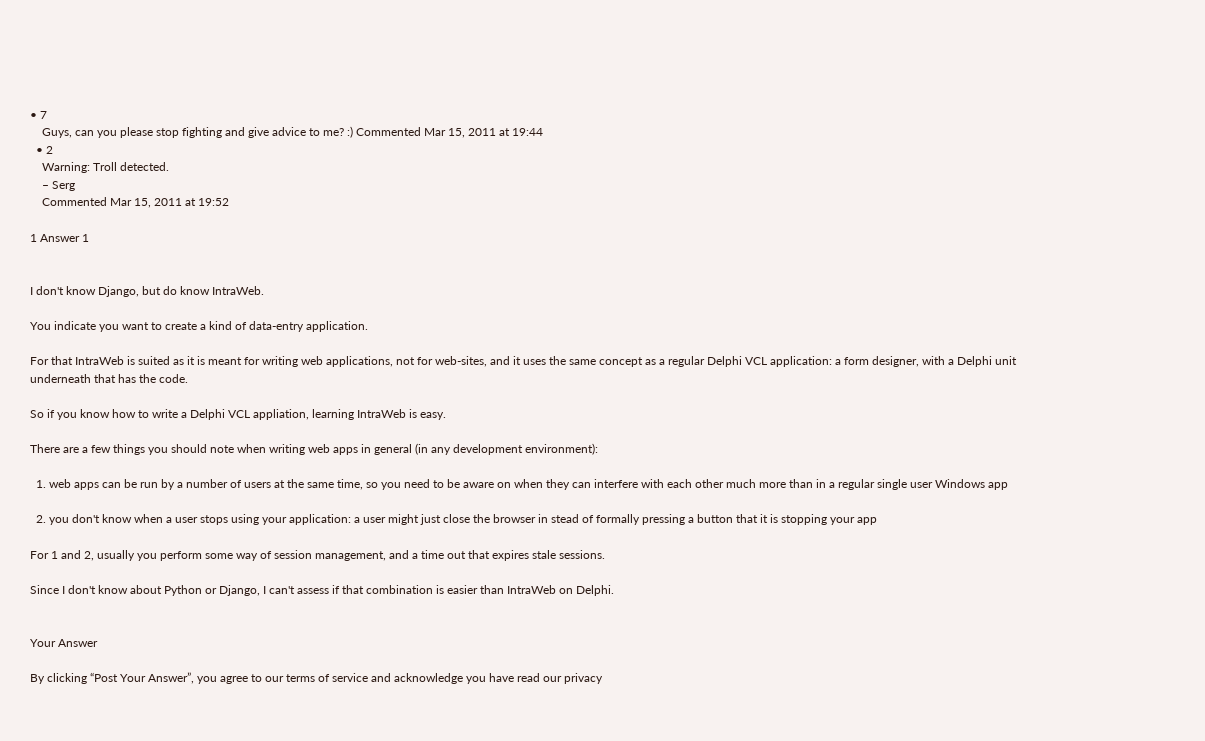• 7
    Guys, can you please stop fighting and give advice to me? :) Commented Mar 15, 2011 at 19:44
  • 2
    Warning: Troll detected.
    – Serg
    Commented Mar 15, 2011 at 19:52

1 Answer 1


I don't know Django, but do know IntraWeb.

You indicate you want to create a kind of data-entry application.

For that IntraWeb is suited as it is meant for writing web applications, not for web-sites, and it uses the same concept as a regular Delphi VCL application: a form designer, with a Delphi unit underneath that has the code.

So if you know how to write a Delphi VCL appliation, learning IntraWeb is easy.

There are a few things you should note when writing web apps in general (in any development environment):

  1. web apps can be run by a number of users at the same time, so you need to be aware on when they can interfere with each other much more than in a regular single user Windows app

  2. you don't know when a user stops using your application: a user might just close the browser in stead of formally pressing a button that it is stopping your app

For 1 and 2, usually you perform some way of session management, and a time out that expires stale sessions.

Since I don't know about Python or Django, I can't assess if that combination is easier than IntraWeb on Delphi.


Your Answer

By clicking “Post Your Answer”, you agree to our terms of service and acknowledge you have read our privacy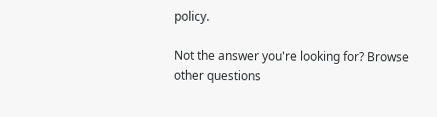policy.

Not the answer you're looking for? Browse other questions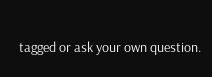tagged or ask your own question.